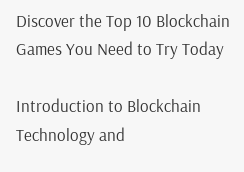Discover the Top 10 Blockchain Games You Need to Try Today

Introduction to Blockchain Technology and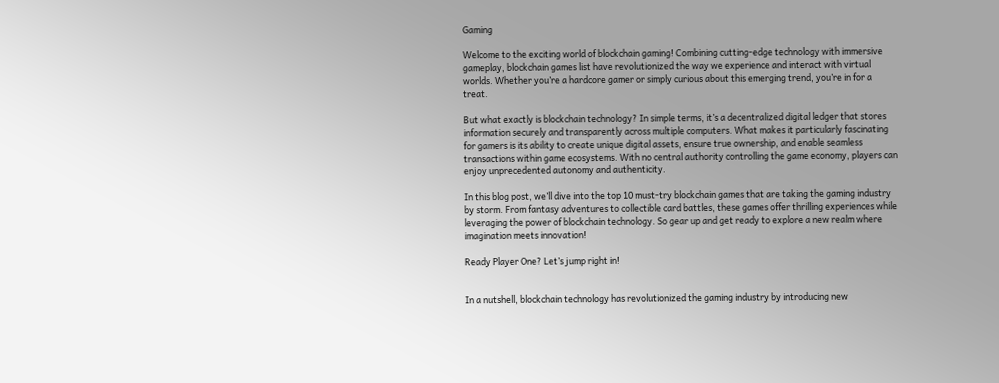Gaming

Welcome to the exciting world of blockchain gaming! Combining cutting-edge technology with immersive gameplay, blockchain games list have revolutionized the way we experience and interact with virtual worlds. Whether you’re a hardcore gamer or simply curious about this emerging trend, you’re in for a treat.

But what exactly is blockchain technology? In simple terms, it’s a decentralized digital ledger that stores information securely and transparently across multiple computers. What makes it particularly fascinating for gamers is its ability to create unique digital assets, ensure true ownership, and enable seamless transactions within game ecosystems. With no central authority controlling the game economy, players can enjoy unprecedented autonomy and authenticity.

In this blog post, we’ll dive into the top 10 must-try blockchain games that are taking the gaming industry by storm. From fantasy adventures to collectible card battles, these games offer thrilling experiences while leveraging the power of blockchain technology. So gear up and get ready to explore a new realm where imagination meets innovation!

Ready Player One? Let’s jump right in!


In a nutshell, blockchain technology has revolutionized the gaming industry by introducing new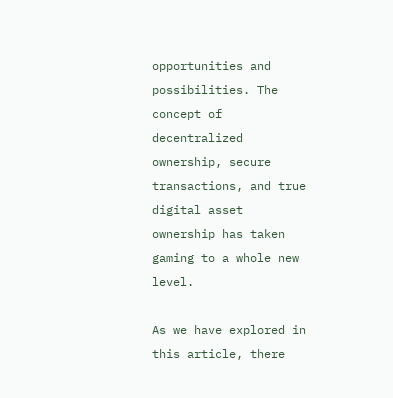opportunities and possibilities. The concept of decentralized ownership, secure transactions, and true digital asset ownership has taken gaming to a whole new level.

As we have explored in this article, there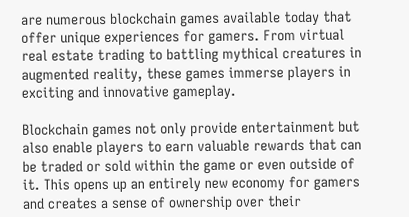are numerous blockchain games available today that offer unique experiences for gamers. From virtual real estate trading to battling mythical creatures in augmented reality, these games immerse players in exciting and innovative gameplay.

Blockchain games not only provide entertainment but also enable players to earn valuable rewards that can be traded or sold within the game or even outside of it. This opens up an entirely new economy for gamers and creates a sense of ownership over their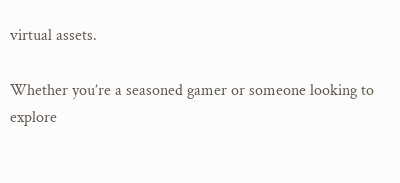virtual assets.

Whether you’re a seasoned gamer or someone looking to explore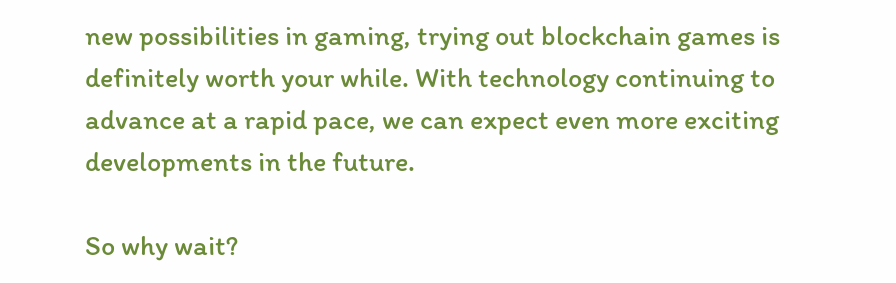new possibilities in gaming, trying out blockchain games is definitely worth your while. With technology continuing to advance at a rapid pace, we can expect even more exciting developments in the future.

So why wait?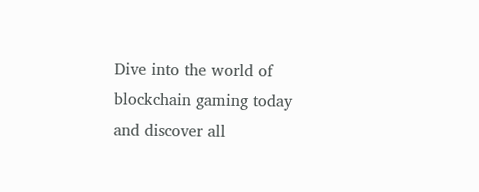Dive into the world of blockchain gaming today and discover all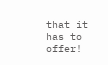that it has to offer!